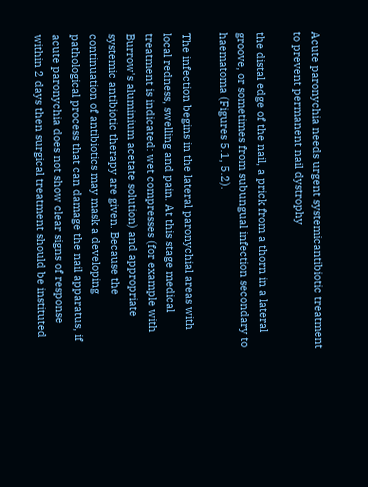Acute paronychia needs urgent systemicantibiotic treatment to prevent permanent nail dystrophy

the distal edge of the nail, a prick from a thorn in a lateral groove, or sometimes from subungual infection secondary to haematoma (Figures 5.1, 5.2).

The infection begins in the lateral paronychial areas with local redness, swelling and pain. At this stage medical treatment is indicated: wet compresses (for example with Burrow's aluminium acetate solution) and appropriate systemic antibiotic therapy are given. Because the continuation of antibiotics may mask a developing pathological process that can damage the nail apparatus, if acute paronychia does not show clear signs of response within 2 days then surgical treatment should be instituted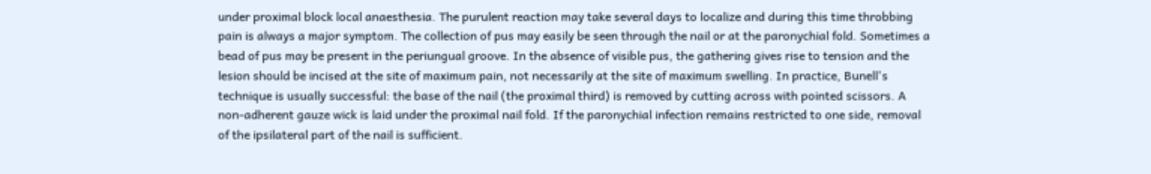under proximal block local anaesthesia. The purulent reaction may take several days to localize and during this time throbbing pain is always a major symptom. The collection of pus may easily be seen through the nail or at the paronychial fold. Sometimes a bead of pus may be present in the periungual groove. In the absence of visible pus, the gathering gives rise to tension and the lesion should be incised at the site of maximum pain, not necessarily at the site of maximum swelling. In practice, Bunell's technique is usually successful: the base of the nail (the proximal third) is removed by cutting across with pointed scissors. A non-adherent gauze wick is laid under the proximal nail fold. If the paronychial infection remains restricted to one side, removal of the ipsilateral part of the nail is sufficient.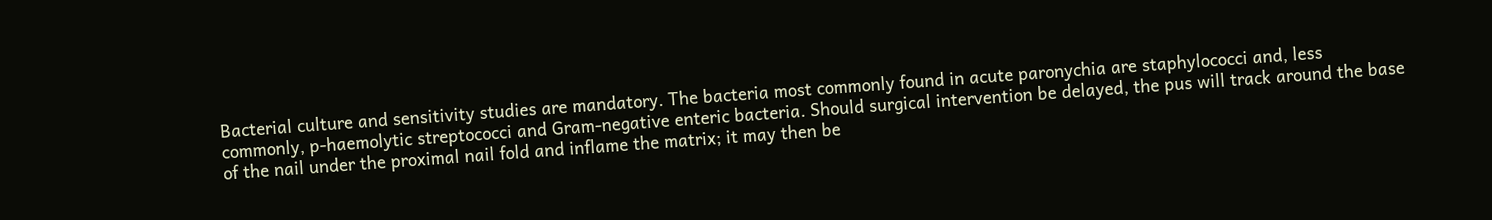Bacterial culture and sensitivity studies are mandatory. The bacteria most commonly found in acute paronychia are staphylococci and, less commonly, p-haemolytic streptococci and Gram-negative enteric bacteria. Should surgical intervention be delayed, the pus will track around the base of the nail under the proximal nail fold and inflame the matrix; it may then be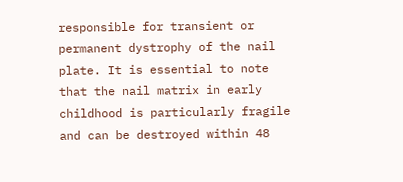responsible for transient or permanent dystrophy of the nail plate. It is essential to note that the nail matrix in early childhood is particularly fragile and can be destroyed within 48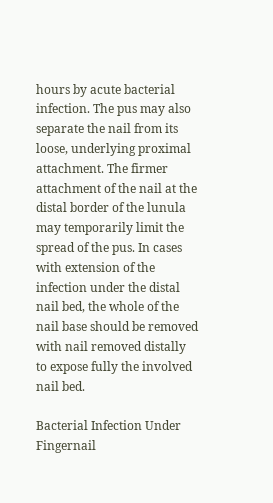hours by acute bacterial infection. The pus may also separate the nail from its loose, underlying proximal attachment. The firmer attachment of the nail at the distal border of the lunula may temporarily limit the spread of the pus. In cases with extension of the infection under the distal nail bed, the whole of the nail base should be removed with nail removed distally to expose fully the involved nail bed.

Bacterial Infection Under Fingernail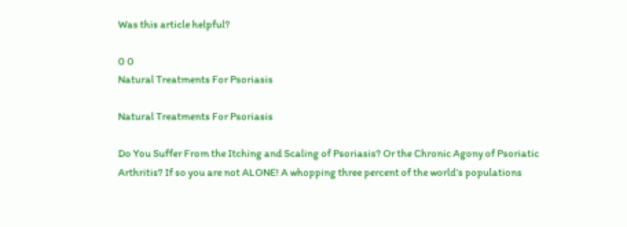Was this article helpful?

0 0
Natural Treatments For Psoriasis

Natural Treatments For Psoriasis

Do You Suffer From the Itching and Scaling of Psoriasis? Or the Chronic Agony of Psoriatic Arthritis? If so you are not ALONE! A whopping three percent of the world’s populations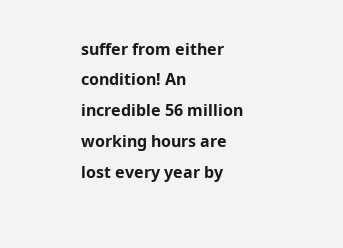suffer from either condition! An incredible 56 million working hours are lost every year by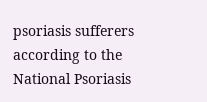psoriasis sufferers according to the National Psoriasis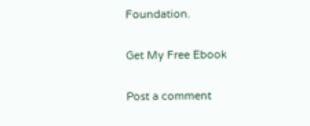Foundation.

Get My Free Ebook

Post a comment